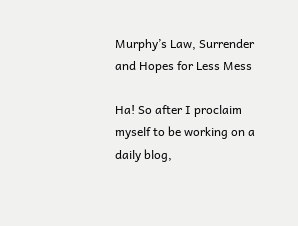Murphy’s Law, Surrender and Hopes for Less Mess

Ha! So after I proclaim myself to be working on a daily blog,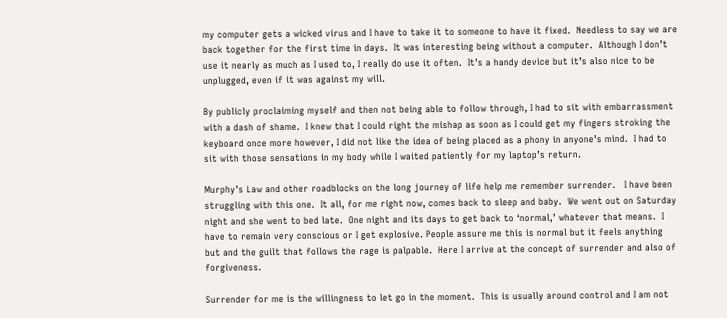my computer gets a wicked virus and I have to take it to someone to have it fixed.  Needless to say we are back together for the first time in days.  It was interesting being without a computer.  Although I don’t use it nearly as much as I used to, I really do use it often.  It’s a handy device but it’s also nice to be unplugged, even if it was against my will.

By publicly proclaiming myself and then not being able to follow through, I had to sit with embarrassment with a dash of shame.  I knew that I could right the mishap as soon as I could get my fingers stroking the keyboard once more however, I did not like the idea of being placed as a phony in anyone’s mind.  I had to sit with those sensations in my body while I waited patiently for my laptop’s return.

Murphy’s Law and other roadblocks on the long journey of life help me remember surrender.   I have been struggling with this one.  It all, for me right now, comes back to sleep and baby.  We went out on Saturday night and she went to bed late.  One night and its days to get back to ‘normal,’ whatever that means.  I have to remain very conscious or I get explosive. People assure me this is normal but it feels anything but and the guilt that follows the rage is palpable.  Here I arrive at the concept of surrender and also of forgiveness.

Surrender for me is the willingness to let go in the moment.  This is usually around control and I am not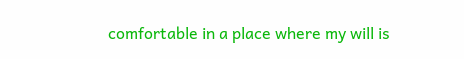comfortable in a place where my will is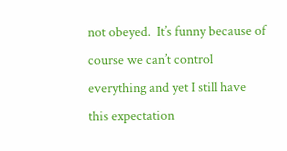not obeyed.  It’s funny because of course we can’t control everything and yet I still have this expectation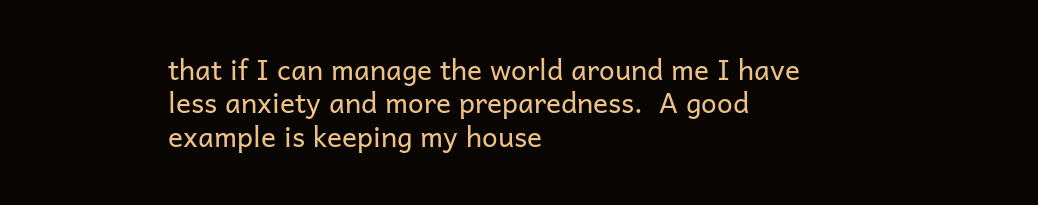that if I can manage the world around me I have less anxiety and more preparedness.  A good example is keeping my house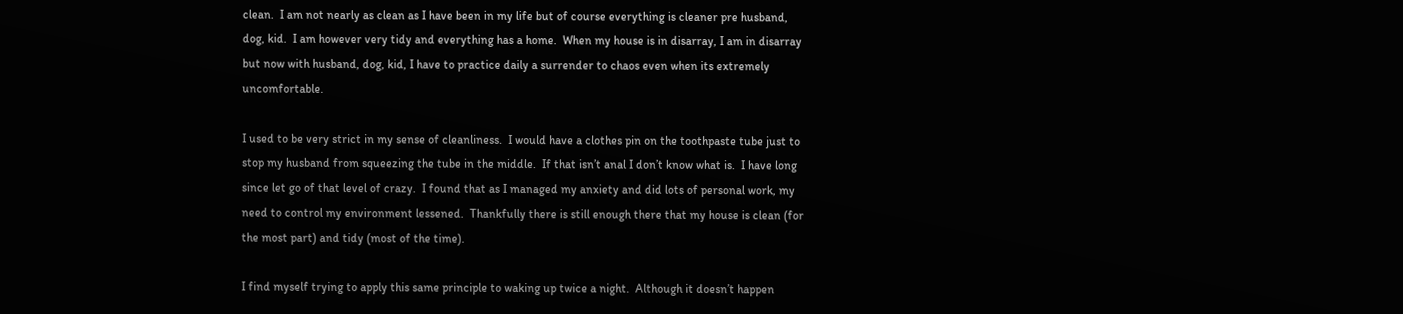clean.  I am not nearly as clean as I have been in my life but of course everything is cleaner pre husband, dog, kid.  I am however very tidy and everything has a home.  When my house is in disarray, I am in disarray but now with husband, dog, kid, I have to practice daily a surrender to chaos even when its extremely uncomfortable.

I used to be very strict in my sense of cleanliness.  I would have a clothes pin on the toothpaste tube just to stop my husband from squeezing the tube in the middle.  If that isn’t anal I don’t know what is.  I have long since let go of that level of crazy.  I found that as I managed my anxiety and did lots of personal work, my need to control my environment lessened.  Thankfully there is still enough there that my house is clean (for the most part) and tidy (most of the time).

I find myself trying to apply this same principle to waking up twice a night.  Although it doesn’t happen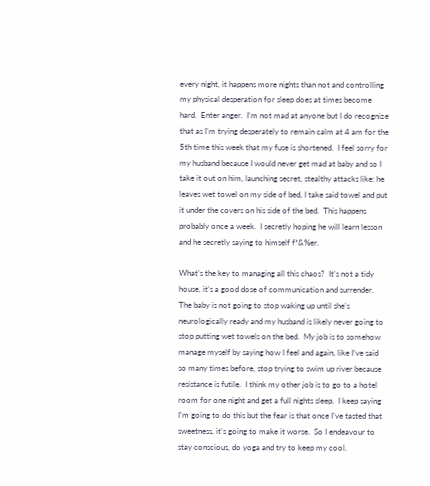every night, it happens more nights than not and controlling my physical desperation for sleep does at times become hard.  Enter anger.  I’m not mad at anyone but I do recognize that as I’m trying desperately to remain calm at 4 am for the 5th time this week that my fuse is shortened.  I feel sorry for my husband because I would never get mad at baby and so I take it out on him, launching secret, stealthy attacks like: he leaves wet towel on my side of bed, I take said towel and put it under the covers on his side of the bed.  This happens probably once a week.  I secretly hoping he will learn lesson and he secretly saying to himself f*&%er.

What’s the key to managing all this chaos?  It’s not a tidy house, it’s a good dose of communication and surrender.  The baby is not going to stop waking up until she’s neurologically ready and my husband is likely never going to stop putting wet towels on the bed.  My job is to somehow manage myself by saying how I feel and again, like I’ve said so many times before, stop trying to swim up river because resistance is futile.  I think my other job is to go to a hotel room for one night and get a full nights sleep.  I keep saying I’m going to do this but the fear is that once I’ve tasted that sweetness, it’s going to make it worse.  So I endeavour to stay conscious, do yoga and try to keep my cool.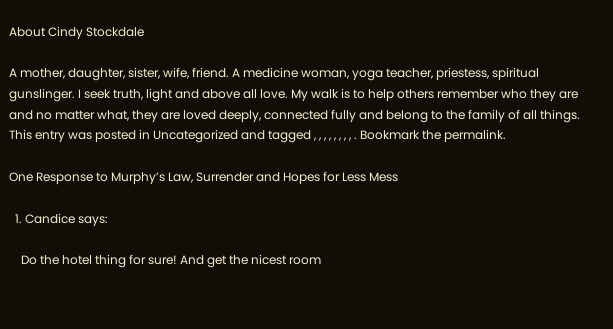About Cindy Stockdale

A mother, daughter, sister, wife, friend. A medicine woman, yoga teacher, priestess, spiritual gunslinger. I seek truth, light and above all love. My walk is to help others remember who they are and no matter what, they are loved deeply, connected fully and belong to the family of all things.
This entry was posted in Uncategorized and tagged , , , , , , , , . Bookmark the permalink.

One Response to Murphy’s Law, Surrender and Hopes for Less Mess

  1. Candice says:

    Do the hotel thing for sure! And get the nicest room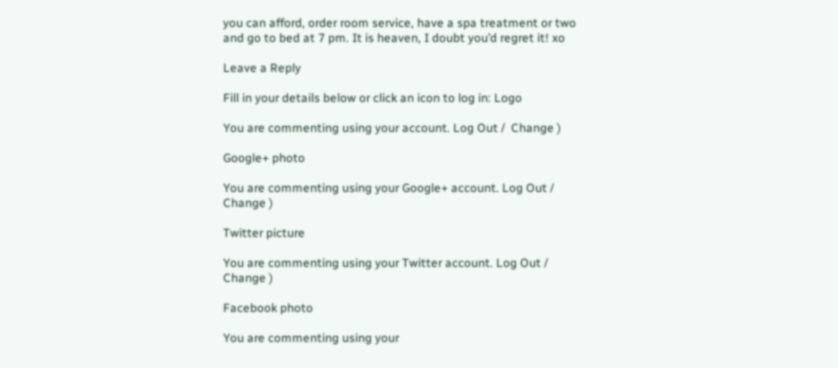you can afford, order room service, have a spa treatment or two and go to bed at 7 pm. It is heaven, I doubt you’d regret it! xo

Leave a Reply

Fill in your details below or click an icon to log in: Logo

You are commenting using your account. Log Out /  Change )

Google+ photo

You are commenting using your Google+ account. Log Out /  Change )

Twitter picture

You are commenting using your Twitter account. Log Out /  Change )

Facebook photo

You are commenting using your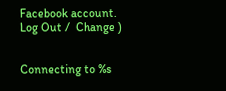Facebook account. Log Out /  Change )


Connecting to %s